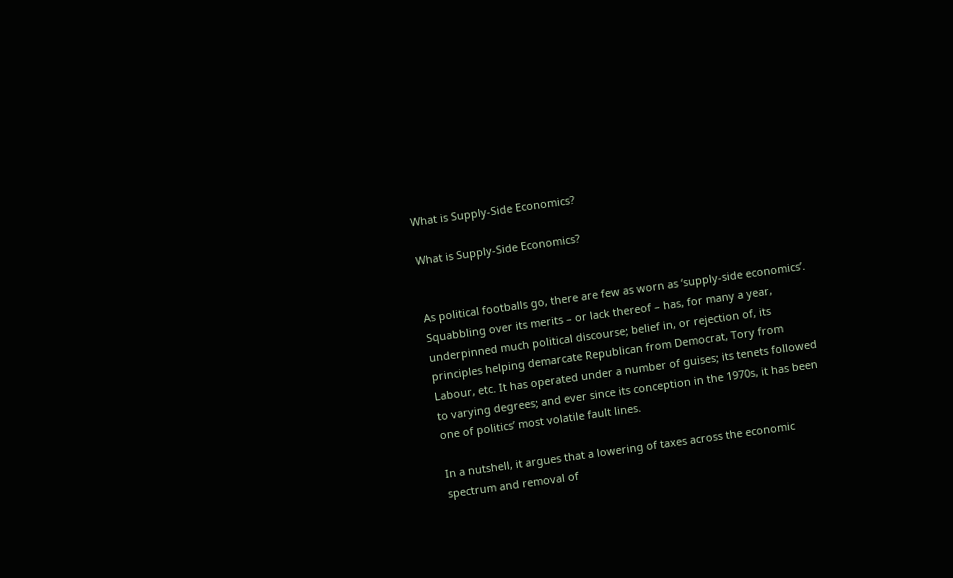What is Supply-Side Economics?

What is Supply-Side Economics?


As political footballs go, there are few as worn as ‘supply-side economics’. Squabbling over its merits – or lack thereof – has, for many a year, underpinned much political discourse; belief in, or rejection of, its principles helping demarcate Republican from Democrat, Tory from Labour, etc. It has operated under a number of guises; its tenets followed to varying degrees; and ever since its conception in the 1970s, it has been one of politics’ most volatile fault lines.

In a nutshell, it argues that a lowering of taxes across the economic spectrum and removal of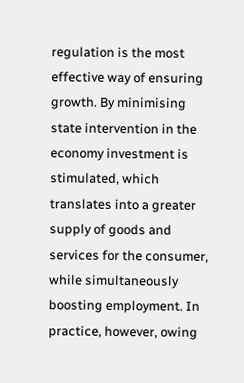regulation is the most effective way of ensuring growth. By minimising state intervention in the economy investment is stimulated, which translates into a greater supply of goods and services for the consumer, while simultaneously boosting employment. In practice, however, owing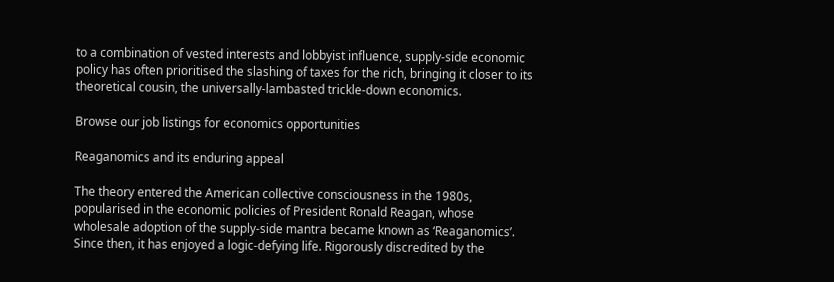to a combination of vested interests and lobbyist influence, supply-side economic policy has often prioritised the slashing of taxes for the rich, bringing it closer to its theoretical cousin, the universally-lambasted trickle-down economics.

Browse our job listings for economics opportunities

Reaganomics and its enduring appeal

The theory entered the American collective consciousness in the 1980s, popularised in the economic policies of President Ronald Reagan, whose wholesale adoption of the supply-side mantra became known as ‘Reaganomics’. Since then, it has enjoyed a logic-defying life. Rigorously discredited by the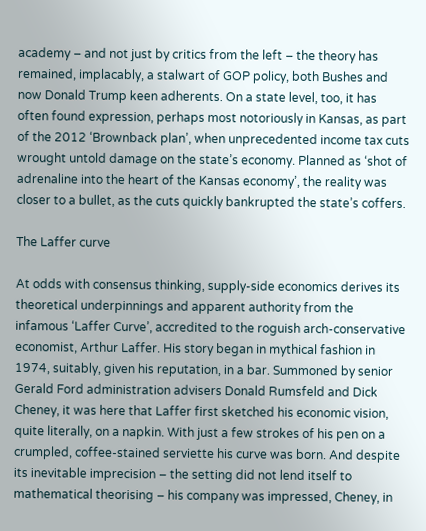academy – and not just by critics from the left – the theory has remained, implacably, a stalwart of GOP policy, both Bushes and now Donald Trump keen adherents. On a state level, too, it has often found expression, perhaps most notoriously in Kansas, as part of the 2012 ‘Brownback plan’, when unprecedented income tax cuts wrought untold damage on the state’s economy. Planned as ‘shot of adrenaline into the heart of the Kansas economy’, the reality was closer to a bullet, as the cuts quickly bankrupted the state’s coffers.

The Laffer curve

At odds with consensus thinking, supply-side economics derives its theoretical underpinnings and apparent authority from the infamous ‘Laffer Curve’, accredited to the roguish arch-conservative economist, Arthur Laffer. His story began in mythical fashion in 1974, suitably, given his reputation, in a bar. Summoned by senior Gerald Ford administration advisers Donald Rumsfeld and Dick Cheney, it was here that Laffer first sketched his economic vision, quite literally, on a napkin. With just a few strokes of his pen on a crumpled, coffee-stained serviette his curve was born. And despite its inevitable imprecision – the setting did not lend itself to mathematical theorising – his company was impressed, Cheney, in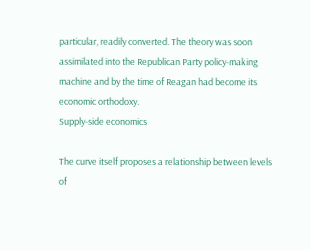particular, readily converted. The theory was soon assimilated into the Republican Party policy-making machine and by the time of Reagan had become its economic orthodoxy.
Supply-side economics

The curve itself proposes a relationship between levels of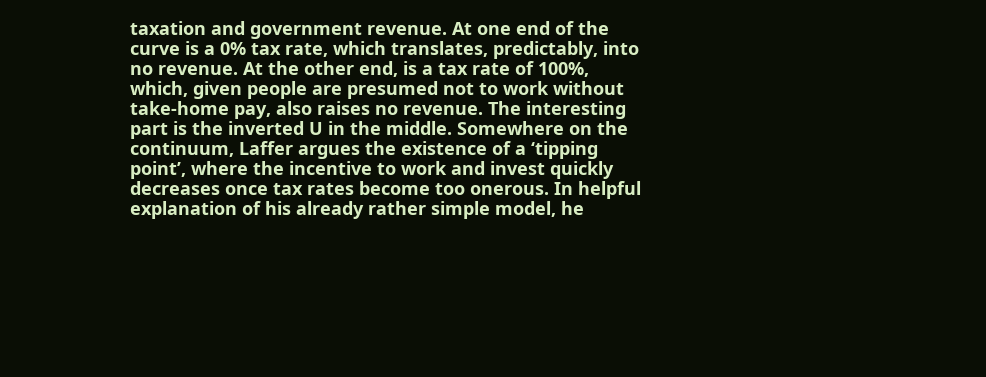taxation and government revenue. At one end of the curve is a 0% tax rate, which translates, predictably, into no revenue. At the other end, is a tax rate of 100%, which, given people are presumed not to work without take-home pay, also raises no revenue. The interesting part is the inverted U in the middle. Somewhere on the continuum, Laffer argues the existence of a ‘tipping point’, where the incentive to work and invest quickly decreases once tax rates become too onerous. In helpful explanation of his already rather simple model, he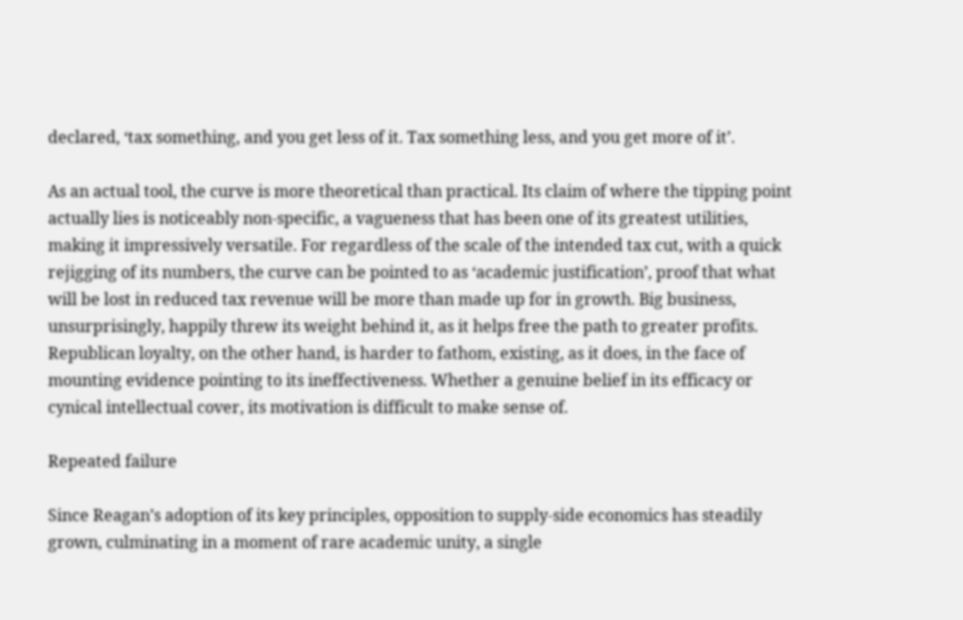declared, ‘tax something, and you get less of it. Tax something less, and you get more of it’.

As an actual tool, the curve is more theoretical than practical. Its claim of where the tipping point actually lies is noticeably non-specific, a vagueness that has been one of its greatest utilities, making it impressively versatile. For regardless of the scale of the intended tax cut, with a quick rejigging of its numbers, the curve can be pointed to as ‘academic justification’, proof that what will be lost in reduced tax revenue will be more than made up for in growth. Big business, unsurprisingly, happily threw its weight behind it, as it helps free the path to greater profits. Republican loyalty, on the other hand, is harder to fathom, existing, as it does, in the face of mounting evidence pointing to its ineffectiveness. Whether a genuine belief in its efficacy or cynical intellectual cover, its motivation is difficult to make sense of.

Repeated failure

Since Reagan’s adoption of its key principles, opposition to supply-side economics has steadily grown, culminating in a moment of rare academic unity, a single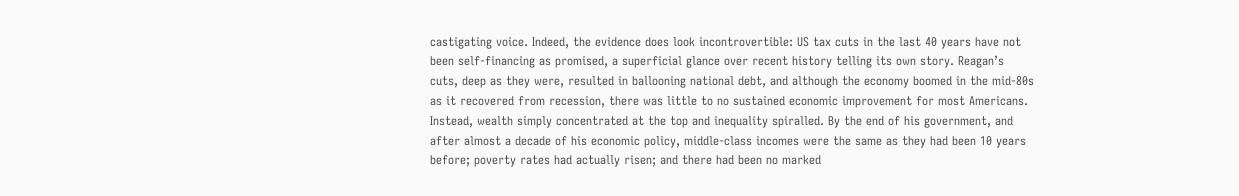castigating voice. Indeed, the evidence does look incontrovertible: US tax cuts in the last 40 years have not been self-financing as promised, a superficial glance over recent history telling its own story. Reagan’s cuts, deep as they were, resulted in ballooning national debt, and although the economy boomed in the mid-80s as it recovered from recession, there was little to no sustained economic improvement for most Americans. Instead, wealth simply concentrated at the top and inequality spiralled. By the end of his government, and after almost a decade of his economic policy, middle-class incomes were the same as they had been 10 years before; poverty rates had actually risen; and there had been no marked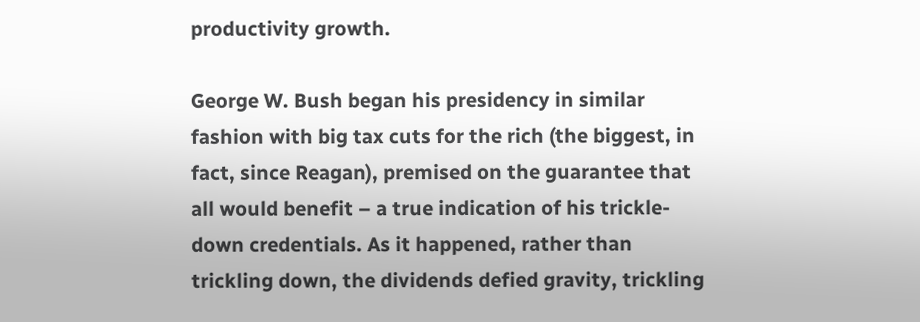productivity growth.

George W. Bush began his presidency in similar fashion with big tax cuts for the rich (the biggest, in fact, since Reagan), premised on the guarantee that all would benefit – a true indication of his trickle-down credentials. As it happened, rather than trickling down, the dividends defied gravity, trickling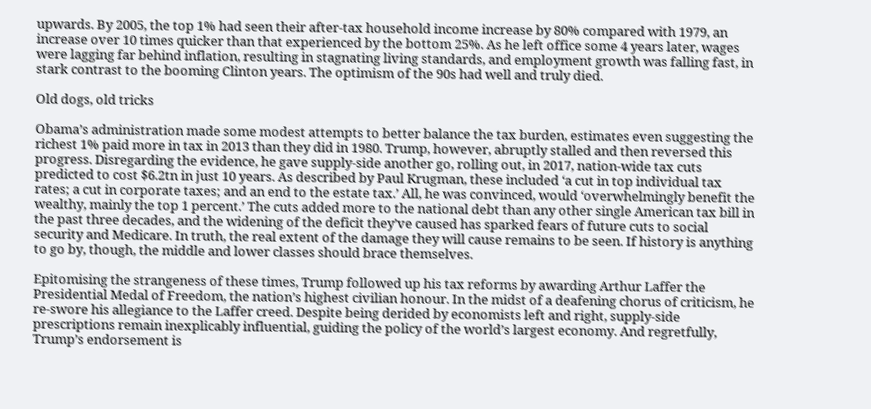upwards. By 2005, the top 1% had seen their after-tax household income increase by 80% compared with 1979, an increase over 10 times quicker than that experienced by the bottom 25%. As he left office some 4 years later, wages were lagging far behind inflation, resulting in stagnating living standards, and employment growth was falling fast, in stark contrast to the booming Clinton years. The optimism of the 90s had well and truly died.

Old dogs, old tricks

Obama’s administration made some modest attempts to better balance the tax burden, estimates even suggesting the richest 1% paid more in tax in 2013 than they did in 1980. Trump, however, abruptly stalled and then reversed this progress. Disregarding the evidence, he gave supply-side another go, rolling out, in 2017, nation-wide tax cuts predicted to cost $6.2tn in just 10 years. As described by Paul Krugman, these included ‘a cut in top individual tax rates; a cut in corporate taxes; and an end to the estate tax.’ All, he was convinced, would ‘overwhelmingly benefit the wealthy, mainly the top 1 percent.’ The cuts added more to the national debt than any other single American tax bill in the past three decades, and the widening of the deficit they’ve caused has sparked fears of future cuts to social security and Medicare. In truth, the real extent of the damage they will cause remains to be seen. If history is anything to go by, though, the middle and lower classes should brace themselves.

Epitomising the strangeness of these times, Trump followed up his tax reforms by awarding Arthur Laffer the Presidential Medal of Freedom, the nation’s highest civilian honour. In the midst of a deafening chorus of criticism, he re-swore his allegiance to the Laffer creed. Despite being derided by economists left and right, supply-side prescriptions remain inexplicably influential, guiding the policy of the world’s largest economy. And regretfully, Trump’s endorsement is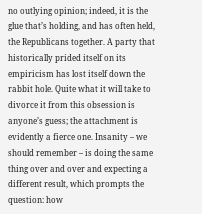no outlying opinion; indeed, it is the glue that’s holding, and has often held, the Republicans together. A party that historically prided itself on its empiricism has lost itself down the rabbit hole. Quite what it will take to divorce it from this obsession is anyone’s guess; the attachment is evidently a fierce one. Insanity – we should remember – is doing the same thing over and over and expecting a different result, which prompts the question: how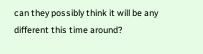can they possibly think it will be any different this time around?